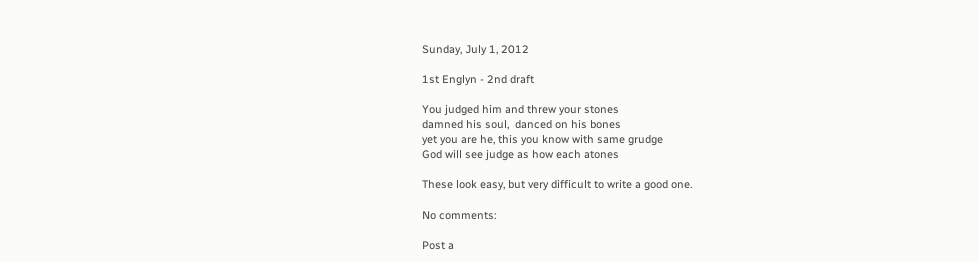Sunday, July 1, 2012

1st Englyn - 2nd draft

You judged him and threw your stones
damned his soul,  danced on his bones
yet you are he, this you know with same grudge
God will see judge as how each atones

These look easy, but very difficult to write a good one.

No comments:

Post a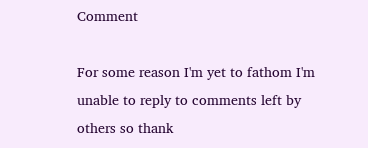Comment

For some reason I'm yet to fathom I'm unable to reply to comments left by others so thank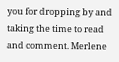you for dropping by and taking the time to read and comment. Merlene